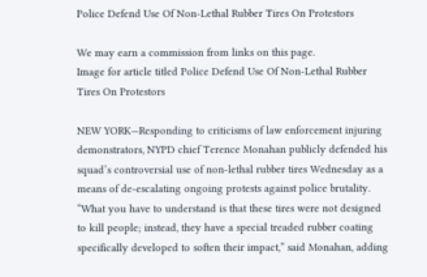Police Defend Use Of Non-Lethal Rubber Tires On Protestors

We may earn a commission from links on this page.
Image for article titled Police Defend Use Of Non-Lethal Rubber Tires On Protestors

NEW YORK—Responding to criticisms of law enforcement injuring demonstrators, NYPD chief Terence Monahan publicly defended his squad’s controversial use of non-lethal rubber tires Wednesday as a means of de-escalating ongoing protests against police brutality. “What you have to understand is that these tires were not designed to kill people; instead, they have a special treaded rubber coating specifically developed to soften their impact,” said Monahan, adding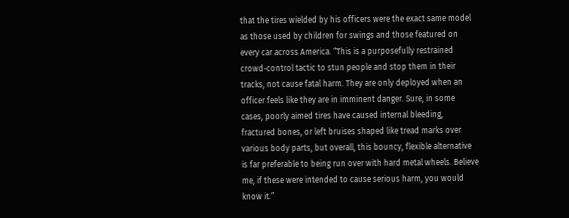that the tires wielded by his officers were the exact same model as those used by children for swings and those featured on every car across America. “This is a purposefully restrained crowd-control tactic to stun people and stop them in their tracks, not cause fatal harm. They are only deployed when an officer feels like they are in imminent danger. Sure, in some cases, poorly aimed tires have caused internal bleeding, fractured bones, or left bruises shaped like tread marks over various body parts, but overall, this bouncy, flexible alternative is far preferable to being run over with hard metal wheels. Believe me, if these were intended to cause serious harm, you would know it.”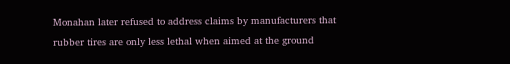Monahan later refused to address claims by manufacturers that rubber tires are only less lethal when aimed at the ground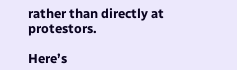rather than directly at protestors.

Here’s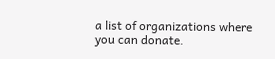a list of organizations where you can donate.